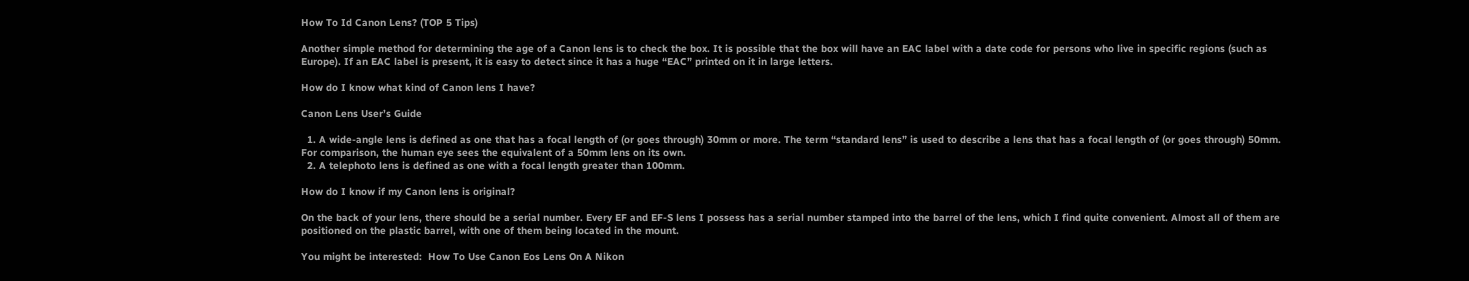How To Id Canon Lens? (TOP 5 Tips)

Another simple method for determining the age of a Canon lens is to check the box. It is possible that the box will have an EAC label with a date code for persons who live in specific regions (such as Europe). If an EAC label is present, it is easy to detect since it has a huge “EAC” printed on it in large letters.

How do I know what kind of Canon lens I have?

Canon Lens User’s Guide

  1. A wide-angle lens is defined as one that has a focal length of (or goes through) 30mm or more. The term “standard lens” is used to describe a lens that has a focal length of (or goes through) 50mm. For comparison, the human eye sees the equivalent of a 50mm lens on its own.
  2. A telephoto lens is defined as one with a focal length greater than 100mm.

How do I know if my Canon lens is original?

On the back of your lens, there should be a serial number. Every EF and EF-S lens I possess has a serial number stamped into the barrel of the lens, which I find quite convenient. Almost all of them are positioned on the plastic barrel, with one of them being located in the mount.

You might be interested:  How To Use Canon Eos Lens On A Nikon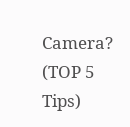Camera? (TOP 5 Tips)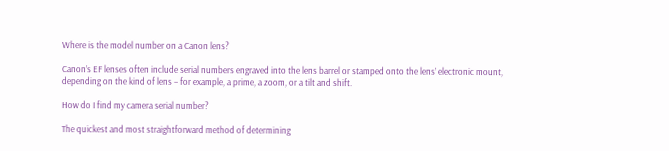Where is the model number on a Canon lens?

Canon’s EF lenses often include serial numbers engraved into the lens barrel or stamped onto the lens’ electronic mount, depending on the kind of lens – for example, a prime, a zoom, or a tilt and shift.

How do I find my camera serial number?

The quickest and most straightforward method of determining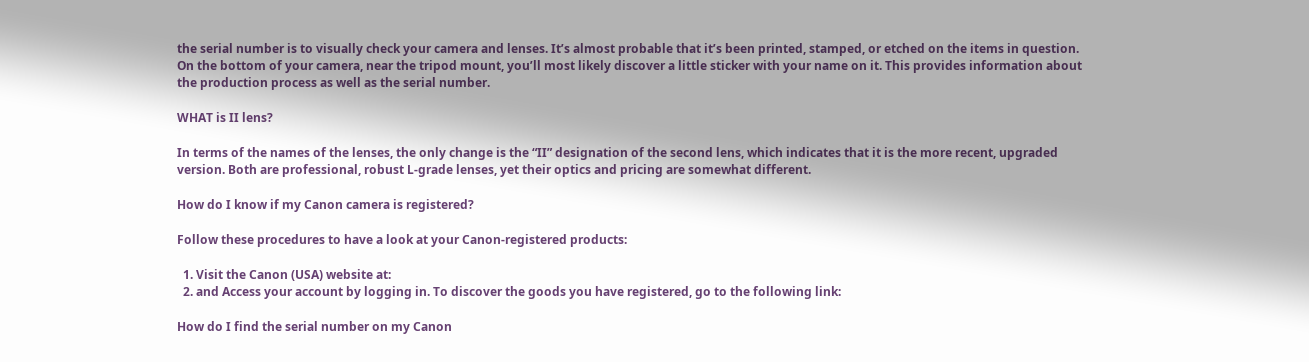the serial number is to visually check your camera and lenses. It’s almost probable that it’s been printed, stamped, or etched on the items in question. On the bottom of your camera, near the tripod mount, you’ll most likely discover a little sticker with your name on it. This provides information about the production process as well as the serial number.

WHAT is II lens?

In terms of the names of the lenses, the only change is the “II” designation of the second lens, which indicates that it is the more recent, upgraded version. Both are professional, robust L-grade lenses, yet their optics and pricing are somewhat different.

How do I know if my Canon camera is registered?

Follow these procedures to have a look at your Canon-registered products:

  1. Visit the Canon (USA) website at:
  2. and Access your account by logging in. To discover the goods you have registered, go to the following link:

How do I find the serial number on my Canon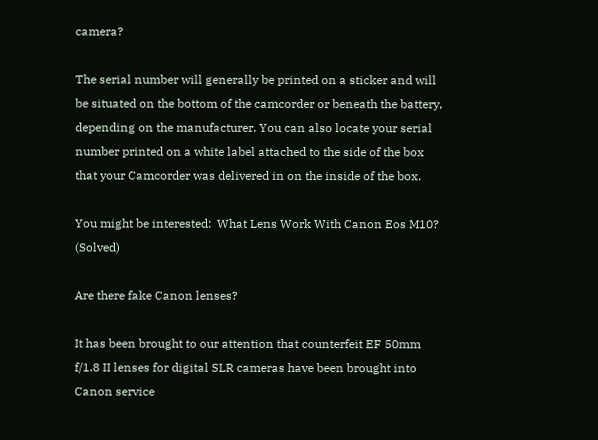camera?

The serial number will generally be printed on a sticker and will be situated on the bottom of the camcorder or beneath the battery, depending on the manufacturer. You can also locate your serial number printed on a white label attached to the side of the box that your Camcorder was delivered in on the inside of the box.

You might be interested:  What Lens Work With Canon Eos M10? (Solved)

Are there fake Canon lenses?

It has been brought to our attention that counterfeit EF 50mm f/1.8 II lenses for digital SLR cameras have been brought into Canon service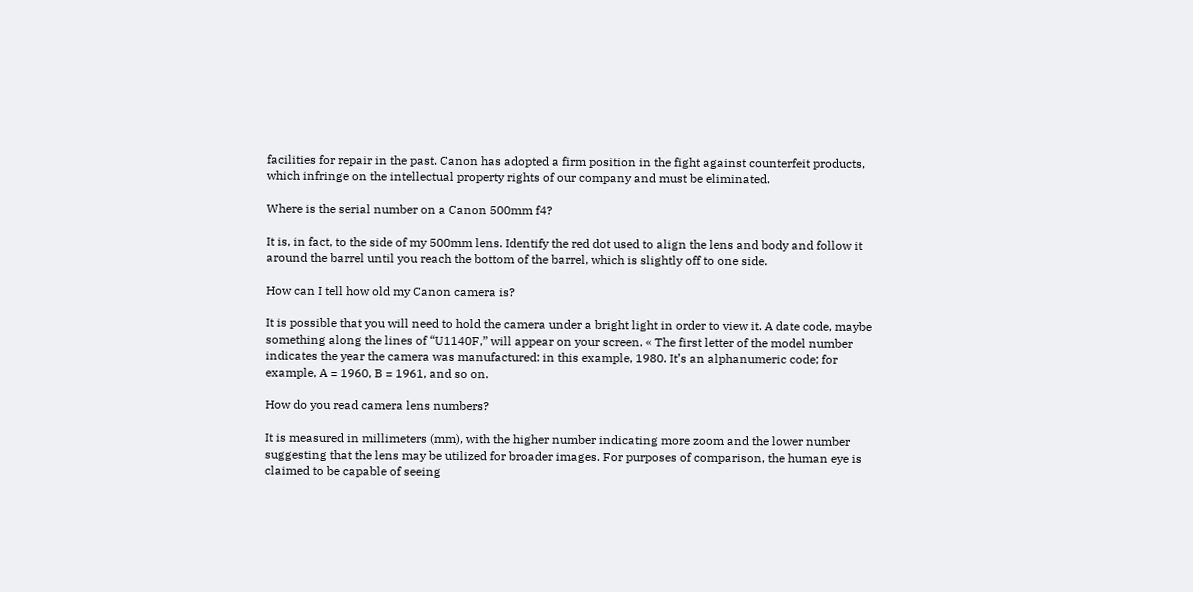facilities for repair in the past. Canon has adopted a firm position in the fight against counterfeit products, which infringe on the intellectual property rights of our company and must be eliminated.

Where is the serial number on a Canon 500mm f4?

It is, in fact, to the side of my 500mm lens. Identify the red dot used to align the lens and body and follow it around the barrel until you reach the bottom of the barrel, which is slightly off to one side.

How can I tell how old my Canon camera is?

It is possible that you will need to hold the camera under a bright light in order to view it. A date code, maybe something along the lines of “U1140F,” will appear on your screen. « The first letter of the model number indicates the year the camera was manufactured: in this example, 1980. It’s an alphanumeric code; for example, A = 1960, B = 1961, and so on.

How do you read camera lens numbers?

It is measured in millimeters (mm), with the higher number indicating more zoom and the lower number suggesting that the lens may be utilized for broader images. For purposes of comparison, the human eye is claimed to be capable of seeing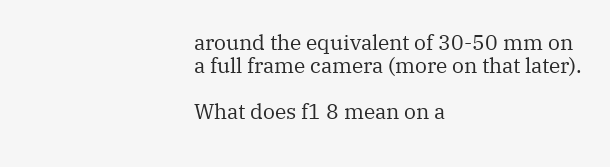around the equivalent of 30-50 mm on a full frame camera (more on that later).

What does f1 8 mean on a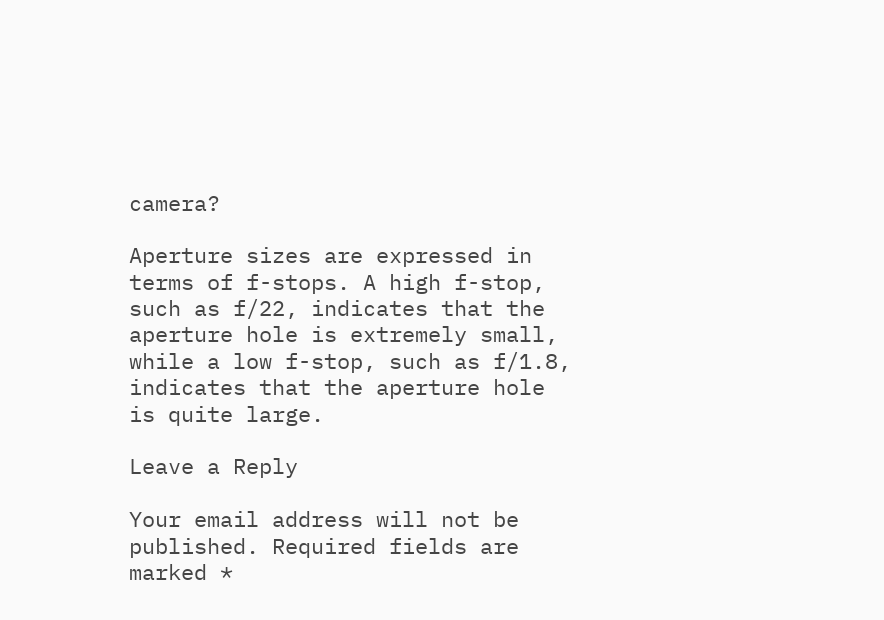camera?

Aperture sizes are expressed in terms of f-stops. A high f-stop, such as f/22, indicates that the aperture hole is extremely small, while a low f-stop, such as f/1.8, indicates that the aperture hole is quite large.

Leave a Reply

Your email address will not be published. Required fields are marked *